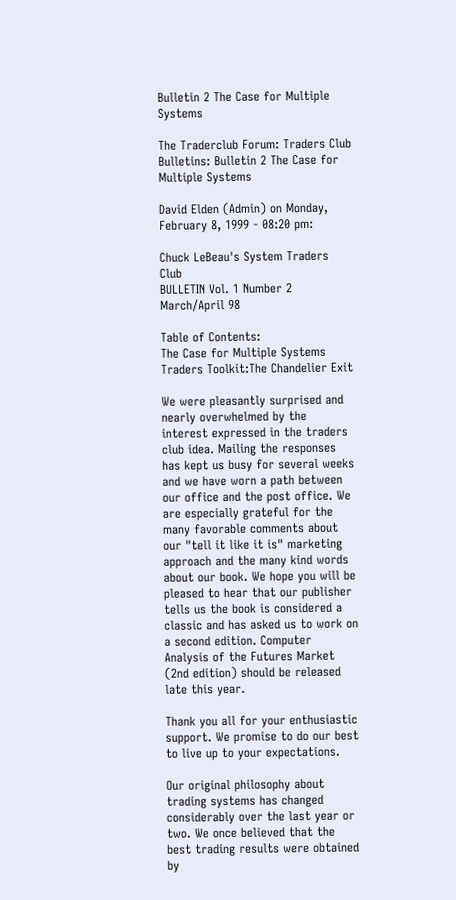Bulletin 2 The Case for Multiple Systems

The Traderclub Forum: Traders Club Bulletins: Bulletin 2 The Case for Multiple Systems

David Elden (Admin) on Monday, February 8, 1999 - 08:20 pm:

Chuck LeBeau's System Traders Club
BULLETIN Vol. 1 Number 2 March/April 98

Table of Contents:
The Case for Multiple Systems
Traders Toolkit:The Chandelier Exit

We were pleasantly surprised and nearly overwhelmed by the interest expressed in the traders club idea. Mailing the responses has kept us busy for several weeks and we have worn a path between our office and the post office. We are especially grateful for the many favorable comments about our "tell it like it is" marketing approach and the many kind words about our book. We hope you will be pleased to hear that our publisher tells us the book is considered a classic and has asked us to work on a second edition. Computer Analysis of the Futures Market (2nd edition) should be released late this year.

Thank you all for your enthusiastic support. We promise to do our best to live up to your expectations.

Our original philosophy about trading systems has changed considerably over the last year or two. We once believed that the best trading results were obtained by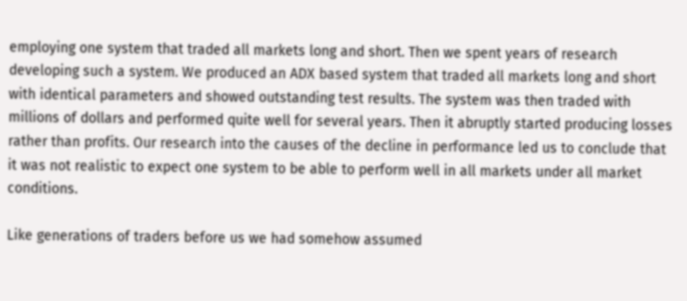employing one system that traded all markets long and short. Then we spent years of research developing such a system. We produced an ADX based system that traded all markets long and short with identical parameters and showed outstanding test results. The system was then traded with millions of dollars and performed quite well for several years. Then it abruptly started producing losses rather than profits. Our research into the causes of the decline in performance led us to conclude that it was not realistic to expect one system to be able to perform well in all markets under all market conditions.

Like generations of traders before us we had somehow assumed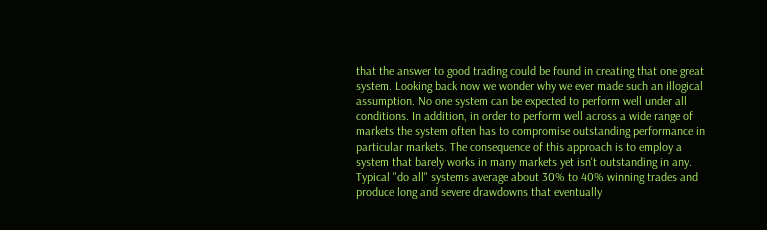that the answer to good trading could be found in creating that one great system. Looking back now we wonder why we ever made such an illogical assumption. No one system can be expected to perform well under all conditions. In addition, in order to perform well across a wide range of markets the system often has to compromise outstanding performance in particular markets. The consequence of this approach is to employ a system that barely works in many markets yet isn't outstanding in any. Typical "do all" systems average about 30% to 40% winning trades and produce long and severe drawdowns that eventually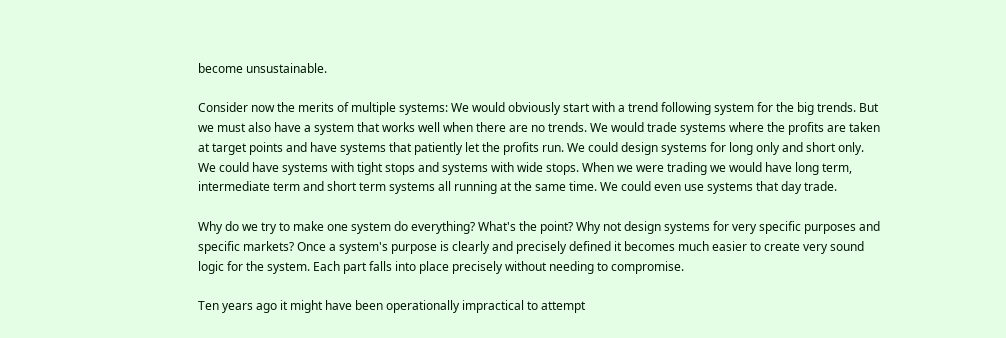become unsustainable.

Consider now the merits of multiple systems: We would obviously start with a trend following system for the big trends. But we must also have a system that works well when there are no trends. We would trade systems where the profits are taken at target points and have systems that patiently let the profits run. We could design systems for long only and short only. We could have systems with tight stops and systems with wide stops. When we were trading we would have long term, intermediate term and short term systems all running at the same time. We could even use systems that day trade.

Why do we try to make one system do everything? What's the point? Why not design systems for very specific purposes and specific markets? Once a system's purpose is clearly and precisely defined it becomes much easier to create very sound logic for the system. Each part falls into place precisely without needing to compromise.

Ten years ago it might have been operationally impractical to attempt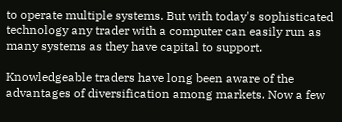to operate multiple systems. But with today's sophisticated technology any trader with a computer can easily run as many systems as they have capital to support.

Knowledgeable traders have long been aware of the advantages of diversification among markets. Now a few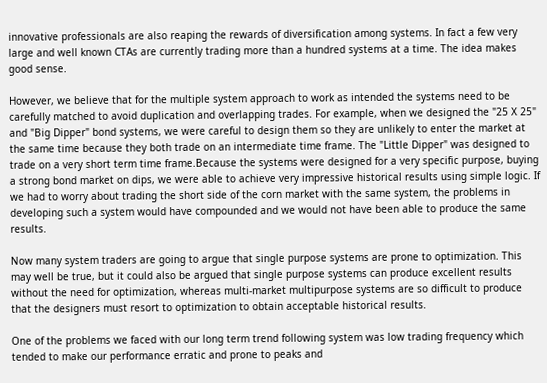innovative professionals are also reaping the rewards of diversification among systems. In fact a few very large and well known CTAs are currently trading more than a hundred systems at a time. The idea makes good sense.

However, we believe that for the multiple system approach to work as intended the systems need to be carefully matched to avoid duplication and overlapping trades. For example, when we designed the "25 X 25" and "Big Dipper" bond systems, we were careful to design them so they are unlikely to enter the market at the same time because they both trade on an intermediate time frame. The "Little Dipper" was designed to trade on a very short term time frame.Because the systems were designed for a very specific purpose, buying a strong bond market on dips, we were able to achieve very impressive historical results using simple logic. If we had to worry about trading the short side of the corn market with the same system, the problems in developing such a system would have compounded and we would not have been able to produce the same results.

Now many system traders are going to argue that single purpose systems are prone to optimization. This may well be true, but it could also be argued that single purpose systems can produce excellent results without the need for optimization, whereas multi-market multipurpose systems are so difficult to produce that the designers must resort to optimization to obtain acceptable historical results.

One of the problems we faced with our long term trend following system was low trading frequency which tended to make our performance erratic and prone to peaks and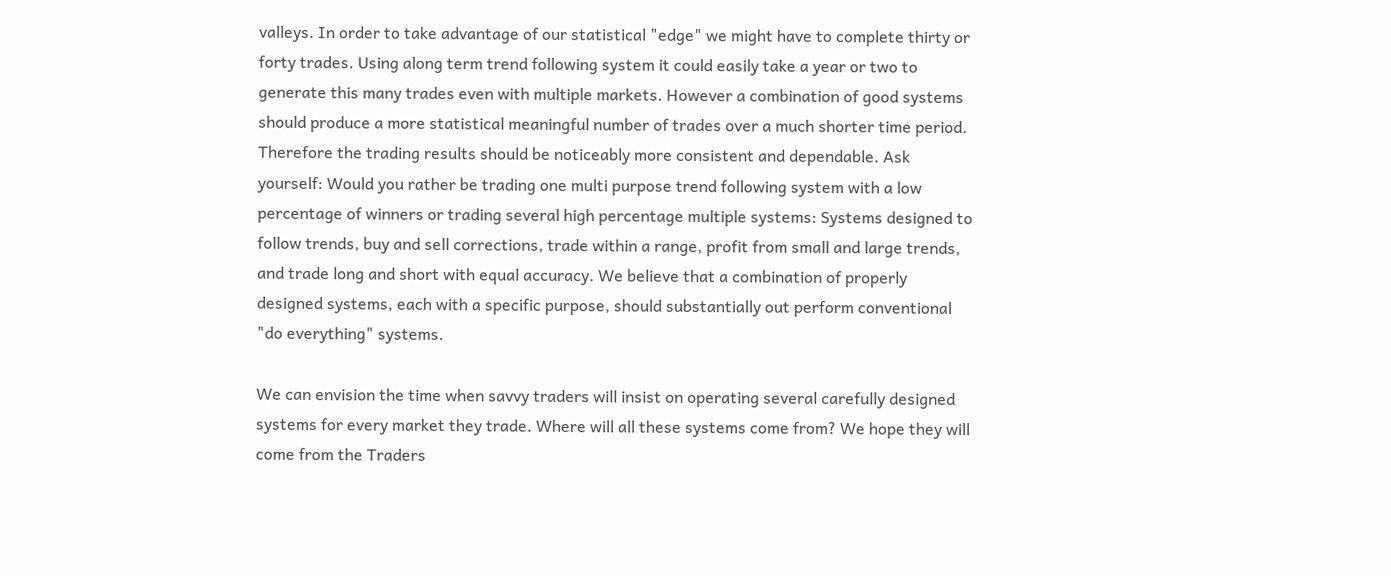valleys. In order to take advantage of our statistical "edge" we might have to complete thirty or forty trades. Using along term trend following system it could easily take a year or two to generate this many trades even with multiple markets. However a combination of good systems should produce a more statistical meaningful number of trades over a much shorter time period. Therefore the trading results should be noticeably more consistent and dependable. Ask yourself: Would you rather be trading one multi purpose trend following system with a low percentage of winners or trading several high percentage multiple systems: Systems designed to follow trends, buy and sell corrections, trade within a range, profit from small and large trends, and trade long and short with equal accuracy. We believe that a combination of properly designed systems, each with a specific purpose, should substantially out perform conventional "do everything" systems.

We can envision the time when savvy traders will insist on operating several carefully designed systems for every market they trade. Where will all these systems come from? We hope they will come from the Traders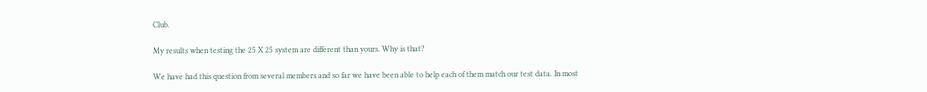Club.

My results when testing the 25 X 25 system are different than yours. Why is that?

We have had this question from several members and so far we have been able to help each of them match our test data. In most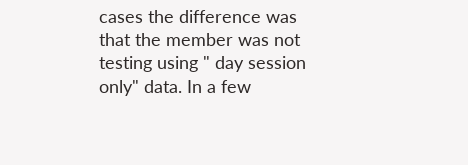cases the difference was that the member was not testing using " day session only" data. In a few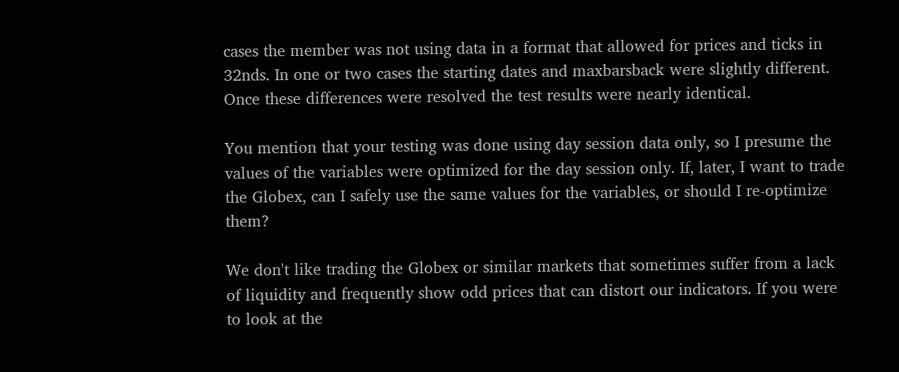cases the member was not using data in a format that allowed for prices and ticks in 32nds. In one or two cases the starting dates and maxbarsback were slightly different. Once these differences were resolved the test results were nearly identical.

You mention that your testing was done using day session data only, so I presume the values of the variables were optimized for the day session only. If, later, I want to trade the Globex, can I safely use the same values for the variables, or should I re-optimize them?

We don't like trading the Globex or similar markets that sometimes suffer from a lack of liquidity and frequently show odd prices that can distort our indicators. If you were to look at the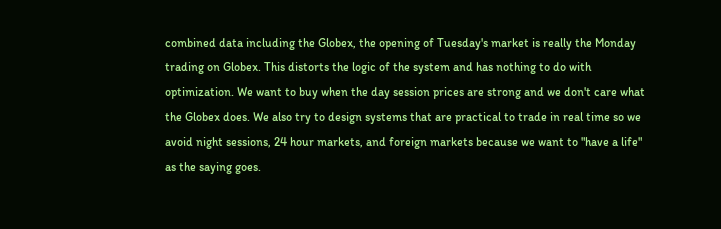combined data including the Globex, the opening of Tuesday's market is really the Monday trading on Globex. This distorts the logic of the system and has nothing to do with optimization. We want to buy when the day session prices are strong and we don't care what the Globex does. We also try to design systems that are practical to trade in real time so we avoid night sessions, 24 hour markets, and foreign markets because we want to "have a life" as the saying goes.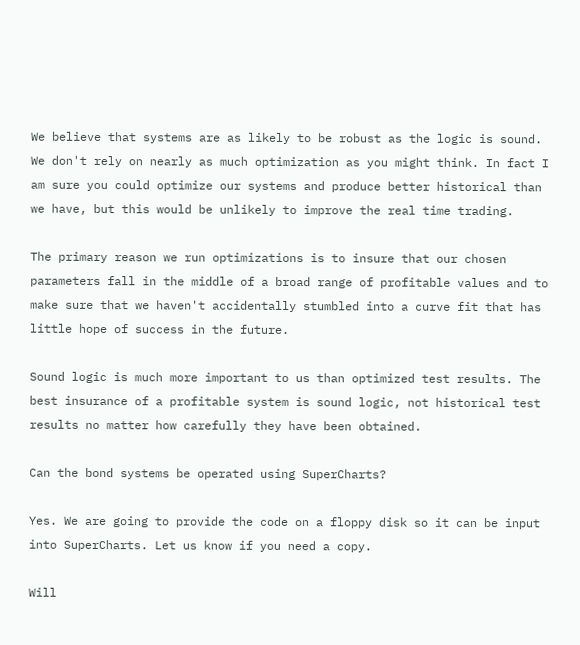We believe that systems are as likely to be robust as the logic is sound. We don't rely on nearly as much optimization as you might think. In fact I am sure you could optimize our systems and produce better historical than we have, but this would be unlikely to improve the real time trading.

The primary reason we run optimizations is to insure that our chosen parameters fall in the middle of a broad range of profitable values and to make sure that we haven't accidentally stumbled into a curve fit that has little hope of success in the future.

Sound logic is much more important to us than optimized test results. The best insurance of a profitable system is sound logic, not historical test results no matter how carefully they have been obtained.

Can the bond systems be operated using SuperCharts?

Yes. We are going to provide the code on a floppy disk so it can be input into SuperCharts. Let us know if you need a copy.

Will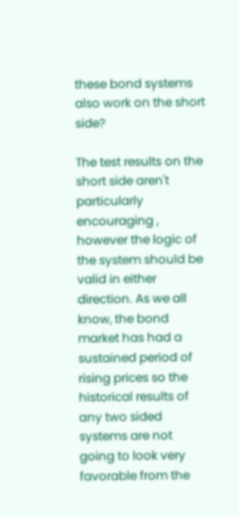these bond systems also work on the short side?

The test results on the short side aren't particularly encouraging , however the logic of the system should be valid in either direction. As we all know, the bond market has had a sustained period of rising prices so the historical results of any two sided systems are not going to look very favorable from the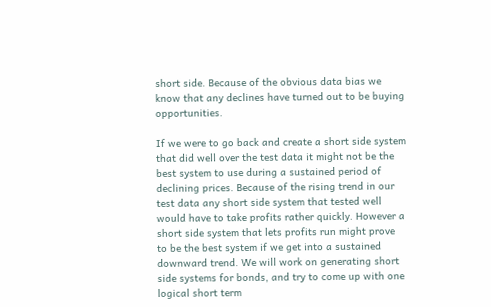short side. Because of the obvious data bias we know that any declines have turned out to be buying opportunities.

If we were to go back and create a short side system that did well over the test data it might not be the best system to use during a sustained period of declining prices. Because of the rising trend in our test data any short side system that tested well would have to take profits rather quickly. However a short side system that lets profits run might prove to be the best system if we get into a sustained downward trend. We will work on generating short side systems for bonds, and try to come up with one logical short term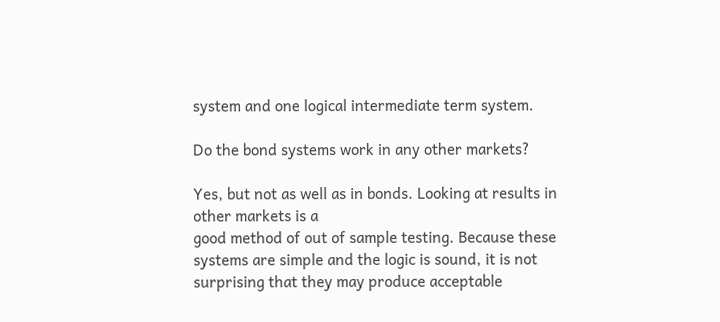system and one logical intermediate term system.

Do the bond systems work in any other markets?

Yes, but not as well as in bonds. Looking at results in other markets is a
good method of out of sample testing. Because these systems are simple and the logic is sound, it is not surprising that they may produce acceptable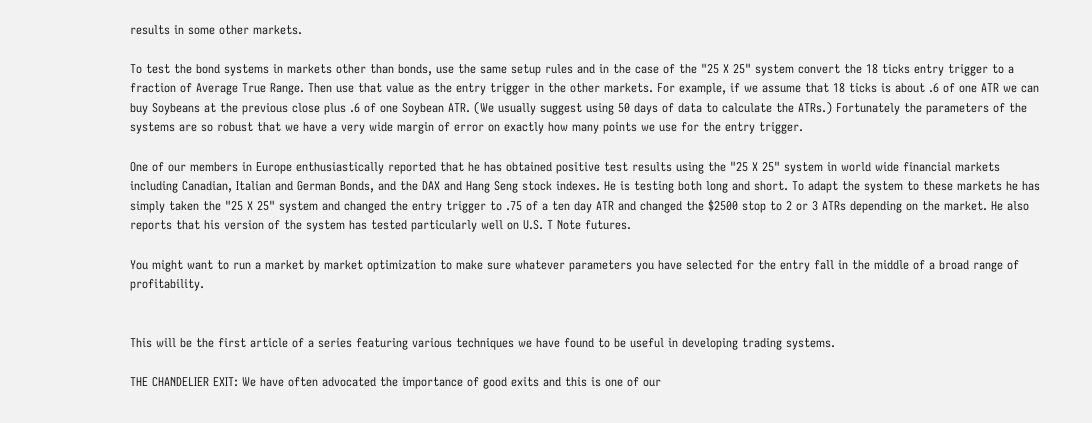results in some other markets.

To test the bond systems in markets other than bonds, use the same setup rules and in the case of the "25 X 25" system convert the 18 ticks entry trigger to a fraction of Average True Range. Then use that value as the entry trigger in the other markets. For example, if we assume that 18 ticks is about .6 of one ATR we can buy Soybeans at the previous close plus .6 of one Soybean ATR. (We usually suggest using 50 days of data to calculate the ATRs.) Fortunately the parameters of the systems are so robust that we have a very wide margin of error on exactly how many points we use for the entry trigger.

One of our members in Europe enthusiastically reported that he has obtained positive test results using the "25 X 25" system in world wide financial markets including Canadian, Italian and German Bonds, and the DAX and Hang Seng stock indexes. He is testing both long and short. To adapt the system to these markets he has simply taken the "25 X 25" system and changed the entry trigger to .75 of a ten day ATR and changed the $2500 stop to 2 or 3 ATRs depending on the market. He also reports that his version of the system has tested particularly well on U.S. T Note futures.

You might want to run a market by market optimization to make sure whatever parameters you have selected for the entry fall in the middle of a broad range of profitability.


This will be the first article of a series featuring various techniques we have found to be useful in developing trading systems.

THE CHANDELIER EXIT: We have often advocated the importance of good exits and this is one of our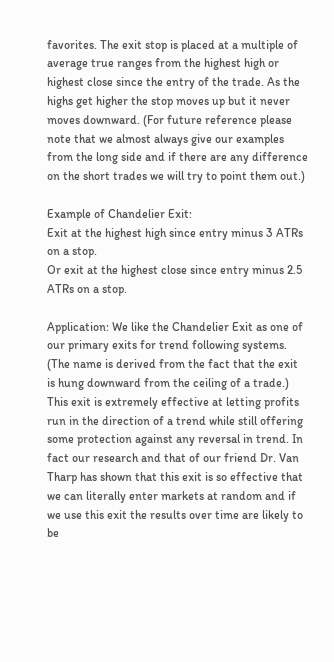favorites. The exit stop is placed at a multiple of average true ranges from the highest high or highest close since the entry of the trade. As the highs get higher the stop moves up but it never moves downward. (For future reference please note that we almost always give our examples from the long side and if there are any difference on the short trades we will try to point them out.)

Example of Chandelier Exit:
Exit at the highest high since entry minus 3 ATRs on a stop.
Or exit at the highest close since entry minus 2.5 ATRs on a stop.

Application: We like the Chandelier Exit as one of our primary exits for trend following systems. (The name is derived from the fact that the exit is hung downward from the ceiling of a trade.) This exit is extremely effective at letting profits run in the direction of a trend while still offering some protection against any reversal in trend. In fact our research and that of our friend Dr. Van Tharp has shown that this exit is so effective that we can literally enter markets at random and if we use this exit the results over time are likely to be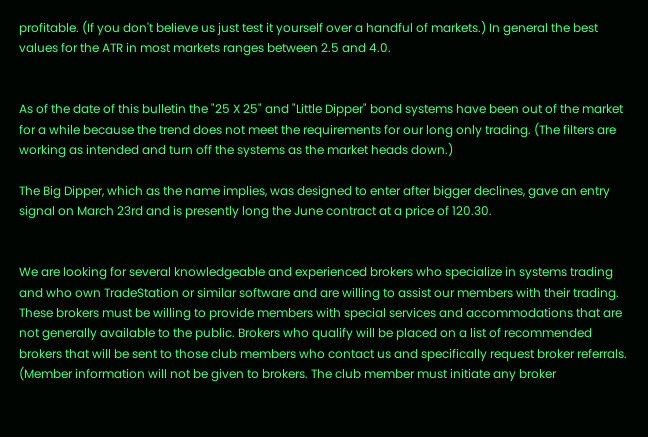profitable. (If you don't believe us just test it yourself over a handful of markets.) In general the best values for the ATR in most markets ranges between 2.5 and 4.0.


As of the date of this bulletin the "25 X 25" and "Little Dipper" bond systems have been out of the market for a while because the trend does not meet the requirements for our long only trading. (The filters are working as intended and turn off the systems as the market heads down.)

The Big Dipper, which as the name implies, was designed to enter after bigger declines, gave an entry signal on March 23rd and is presently long the June contract at a price of 120.30.


We are looking for several knowledgeable and experienced brokers who specialize in systems trading and who own TradeStation or similar software and are willing to assist our members with their trading. These brokers must be willing to provide members with special services and accommodations that are not generally available to the public. Brokers who qualify will be placed on a list of recommended brokers that will be sent to those club members who contact us and specifically request broker referrals. (Member information will not be given to brokers. The club member must initiate any broker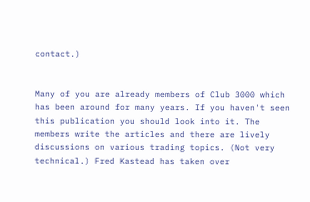contact.)


Many of you are already members of Club 3000 which has been around for many years. If you haven't seen this publication you should look into it. The members write the articles and there are lively discussions on various trading topics. (Not very technical.) Fred Kastead has taken over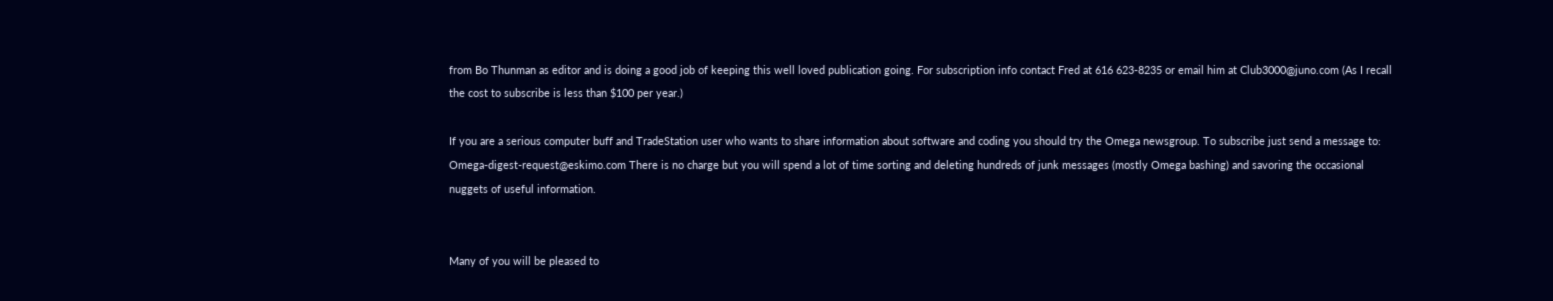from Bo Thunman as editor and is doing a good job of keeping this well loved publication going. For subscription info contact Fred at 616 623-8235 or email him at Club3000@juno.com (As I recall the cost to subscribe is less than $100 per year.)

If you are a serious computer buff and TradeStation user who wants to share information about software and coding you should try the Omega newsgroup. To subscribe just send a message to: Omega-digest-request@eskimo.com There is no charge but you will spend a lot of time sorting and deleting hundreds of junk messages (mostly Omega bashing) and savoring the occasional nuggets of useful information.


Many of you will be pleased to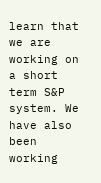learn that we are working on a short term S&P system. We have also been working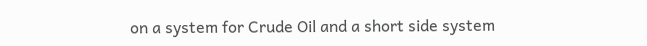on a system for Crude Oil and a short side system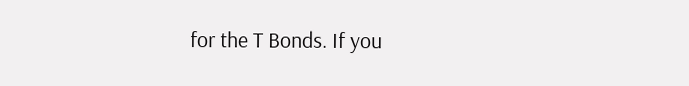for the T Bonds. If you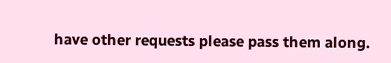have other requests please pass them along.